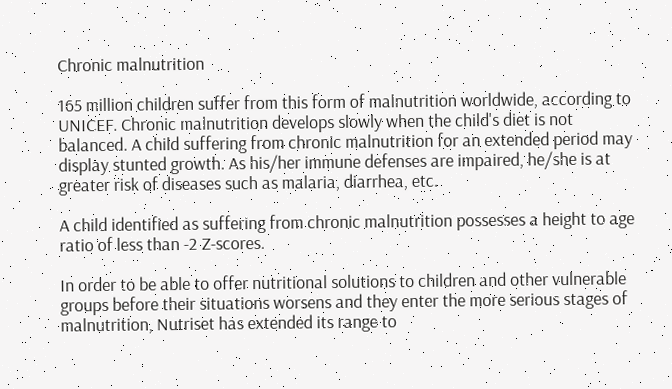Chronic malnutrition

165 million children suffer from this form of malnutrition worldwide, according to UNICEF. Chronic malnutrition develops slowly when the child's diet is not balanced. A child suffering from chronic malnutrition for an extended period may display stunted growth. As his/her immune defenses are impaired, he/she is at greater risk of diseases such as malaria, diarrhea, etc.

A child identified as suffering from chronic malnutrition possesses a height to age ratio of less than -2 Z-scores.

In order to be able to offer nutritional solutions to children and other vulnerable groups before their situations worsens and they enter the more serious stages of malnutrition, Nutriset has extended its range to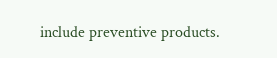include preventive products.